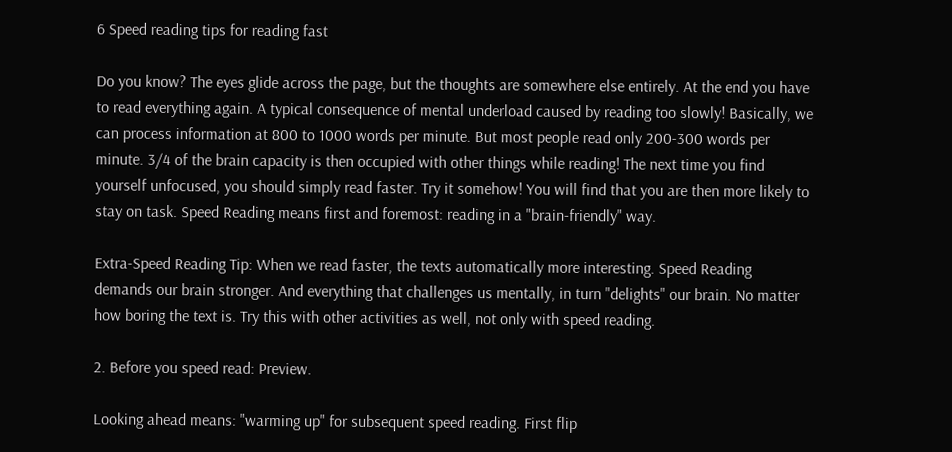6 Speed reading tips for reading fast

Do you know? The eyes glide across the page, but the thoughts are somewhere else entirely. At the end you have to read everything again. A typical consequence of mental underload caused by reading too slowly! Basically, we can process information at 800 to 1000 words per minute. But most people read only 200-300 words per minute. 3/4 of the brain capacity is then occupied with other things while reading! The next time you find yourself unfocused, you should simply read faster. Try it somehow! You will find that you are then more likely to stay on task. Speed Reading means first and foremost: reading in a "brain-friendly" way.

Extra-Speed Reading Tip: When we read faster, the texts automatically more interesting. Speed Reading demands our brain stronger. And everything that challenges us mentally, in turn "delights" our brain. No matter how boring the text is. Try this with other activities as well, not only with speed reading.

2. Before you speed read: Preview.

Looking ahead means: "warming up" for subsequent speed reading. First flip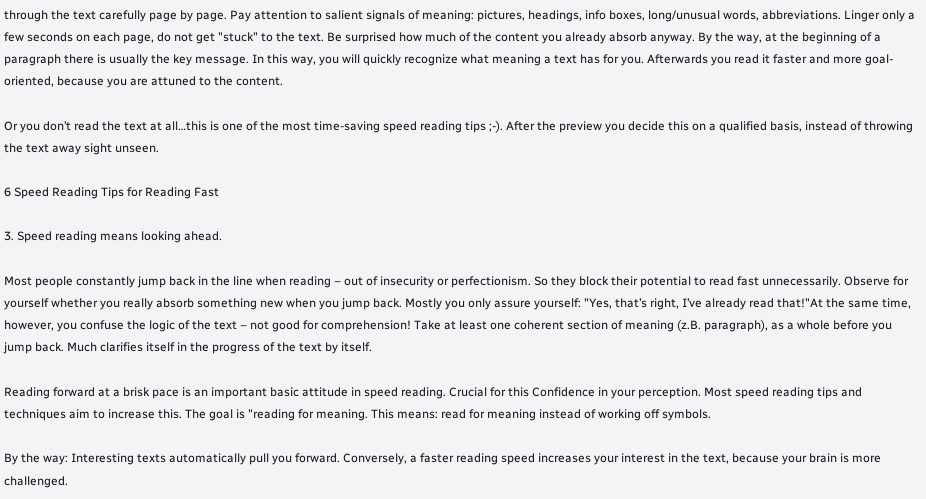through the text carefully page by page. Pay attention to salient signals of meaning: pictures, headings, info boxes, long/unusual words, abbreviations. Linger only a few seconds on each page, do not get "stuck" to the text. Be surprised how much of the content you already absorb anyway. By the way, at the beginning of a paragraph there is usually the key message. In this way, you will quickly recognize what meaning a text has for you. Afterwards you read it faster and more goal-oriented, because you are attuned to the content.

Or you don’t read the text at all…this is one of the most time-saving speed reading tips ;-). After the preview you decide this on a qualified basis, instead of throwing the text away sight unseen.

6 Speed Reading Tips for Reading Fast

3. Speed reading means looking ahead.

Most people constantly jump back in the line when reading – out of insecurity or perfectionism. So they block their potential to read fast unnecessarily. Observe for yourself whether you really absorb something new when you jump back. Mostly you only assure yourself: "Yes, that’s right, I’ve already read that!"At the same time, however, you confuse the logic of the text – not good for comprehension! Take at least one coherent section of meaning (z.B. paragraph), as a whole before you jump back. Much clarifies itself in the progress of the text by itself.

Reading forward at a brisk pace is an important basic attitude in speed reading. Crucial for this Confidence in your perception. Most speed reading tips and techniques aim to increase this. The goal is "reading for meaning. This means: read for meaning instead of working off symbols.

By the way: Interesting texts automatically pull you forward. Conversely, a faster reading speed increases your interest in the text, because your brain is more challenged.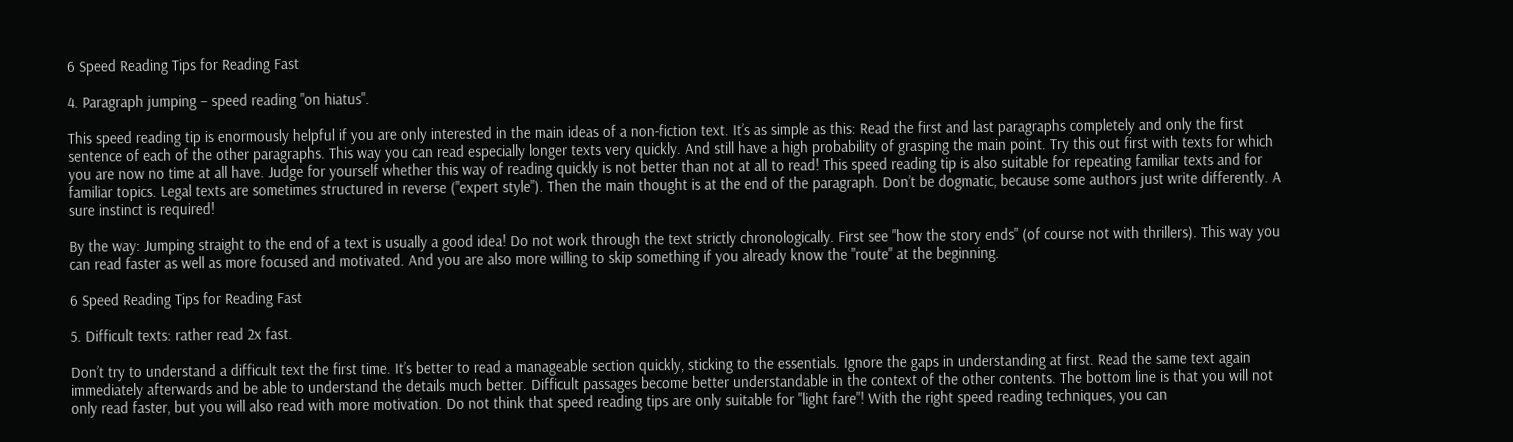6 Speed Reading Tips for Reading Fast

4. Paragraph jumping – speed reading "on hiatus".

This speed reading tip is enormously helpful if you are only interested in the main ideas of a non-fiction text. It’s as simple as this: Read the first and last paragraphs completely and only the first sentence of each of the other paragraphs. This way you can read especially longer texts very quickly. And still have a high probability of grasping the main point. Try this out first with texts for which you are now no time at all have. Judge for yourself whether this way of reading quickly is not better than not at all to read! This speed reading tip is also suitable for repeating familiar texts and for familiar topics. Legal texts are sometimes structured in reverse ("expert style"). Then the main thought is at the end of the paragraph. Don’t be dogmatic, because some authors just write differently. A sure instinct is required!

By the way: Jumping straight to the end of a text is usually a good idea! Do not work through the text strictly chronologically. First see "how the story ends" (of course not with thrillers). This way you can read faster as well as more focused and motivated. And you are also more willing to skip something if you already know the "route" at the beginning.

6 Speed Reading Tips for Reading Fast

5. Difficult texts: rather read 2x fast.

Don’t try to understand a difficult text the first time. It’s better to read a manageable section quickly, sticking to the essentials. Ignore the gaps in understanding at first. Read the same text again immediately afterwards and be able to understand the details much better. Difficult passages become better understandable in the context of the other contents. The bottom line is that you will not only read faster, but you will also read with more motivation. Do not think that speed reading tips are only suitable for "light fare"! With the right speed reading techniques, you can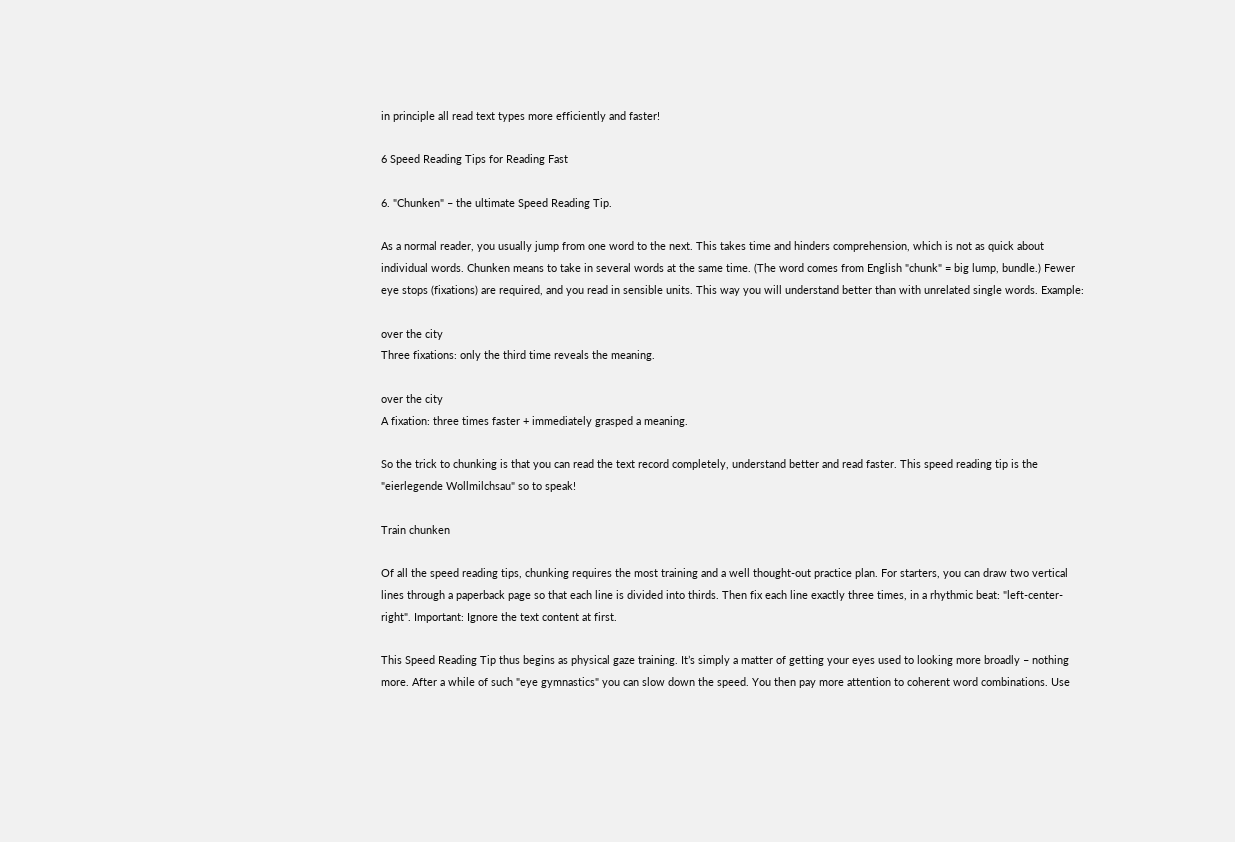in principle all read text types more efficiently and faster!

6 Speed Reading Tips for Reading Fast

6. "Chunken" – the ultimate Speed Reading Tip.

As a normal reader, you usually jump from one word to the next. This takes time and hinders comprehension, which is not as quick about individual words. Chunken means to take in several words at the same time. (The word comes from English "chunk" = big lump, bundle.) Fewer eye stops (fixations) are required, and you read in sensible units. This way you will understand better than with unrelated single words. Example:

over the city
Three fixations: only the third time reveals the meaning.

over the city
A fixation: three times faster + immediately grasped a meaning.

So the trick to chunking is that you can read the text record completely, understand better and read faster. This speed reading tip is the "eierlegende Wollmilchsau" so to speak!

Train chunken

Of all the speed reading tips, chunking requires the most training and a well thought-out practice plan. For starters, you can draw two vertical lines through a paperback page so that each line is divided into thirds. Then fix each line exactly three times, in a rhythmic beat: "left-center-right". Important: Ignore the text content at first.

This Speed Reading Tip thus begins as physical gaze training. It’s simply a matter of getting your eyes used to looking more broadly – nothing more. After a while of such "eye gymnastics" you can slow down the speed. You then pay more attention to coherent word combinations. Use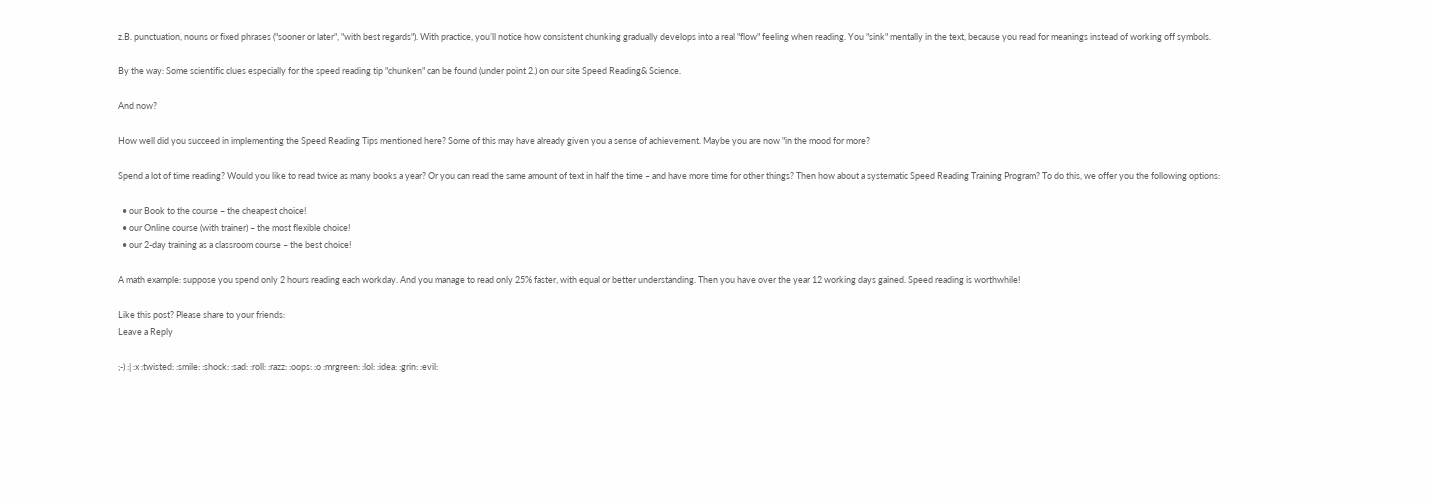z.B. punctuation, nouns or fixed phrases ("sooner or later", "with best regards"). With practice, you’ll notice how consistent chunking gradually develops into a real "flow" feeling when reading. You "sink" mentally in the text, because you read for meanings instead of working off symbols.

By the way: Some scientific clues especially for the speed reading tip "chunken" can be found (under point 2.) on our site Speed Reading& Science.

And now?

How well did you succeed in implementing the Speed Reading Tips mentioned here? Some of this may have already given you a sense of achievement. Maybe you are now "in the mood for more?

Spend a lot of time reading? Would you like to read twice as many books a year? Or you can read the same amount of text in half the time – and have more time for other things? Then how about a systematic Speed Reading Training Program? To do this, we offer you the following options:

  • our Book to the course – the cheapest choice!
  • our Online course (with trainer) – the most flexible choice!
  • our 2-day training as a classroom course – the best choice!

A math example: suppose you spend only 2 hours reading each workday. And you manage to read only 25% faster, with equal or better understanding. Then you have over the year 12 working days gained. Speed reading is worthwhile!

Like this post? Please share to your friends:
Leave a Reply

;-) :| :x :twisted: :smile: :shock: :sad: :roll: :razz: :oops: :o :mrgreen: :lol: :idea: :grin: :evil: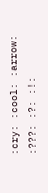:cry: :cool: :arrow: :???: :?: :!: